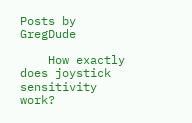Posts by GregDude

    How exactly does joystick sensitivity work?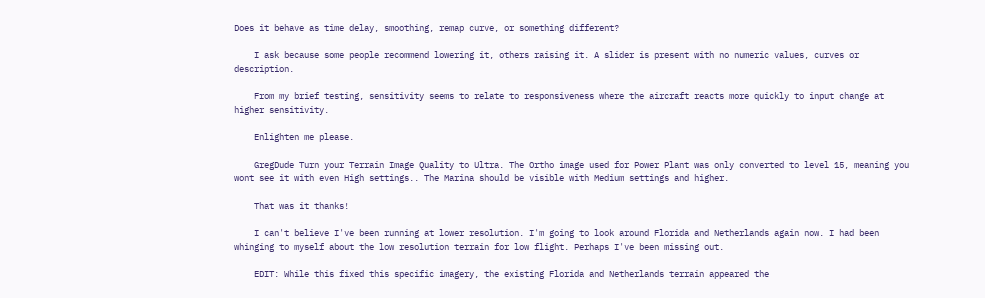Does it behave as time delay, smoothing, remap curve, or something different?

    I ask because some people recommend lowering it, others raising it. A slider is present with no numeric values, curves or description.

    From my brief testing, sensitivity seems to relate to responsiveness where the aircraft reacts more quickly to input change at higher sensitivity.

    Enlighten me please.

    GregDude Turn your Terrain Image Quality to Ultra. The Ortho image used for Power Plant was only converted to level 15, meaning you wont see it with even High settings.. The Marina should be visible with Medium settings and higher.

    That was it thanks!

    I can't believe I've been running at lower resolution. I'm going to look around Florida and Netherlands again now. I had been whinging to myself about the low resolution terrain for low flight. Perhaps I've been missing out.

    EDIT: While this fixed this specific imagery, the existing Florida and Netherlands terrain appeared the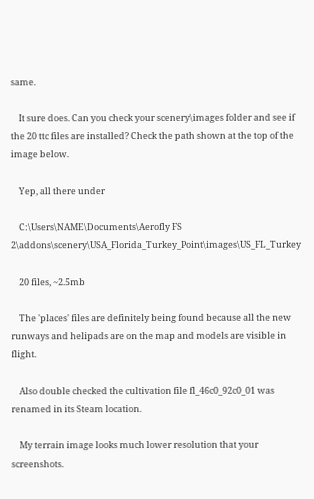same.

    It sure does. Can you check your scenery\images folder and see if the 20 ttc files are installed? Check the path shown at the top of the image below.

    Yep, all there under

    C:\Users\NAME\Documents\Aerofly FS 2\addons\scenery\USA_Florida_Turkey_Point\images\US_FL_Turkey

    20 files, ~2.5mb

    The 'places' files are definitely being found because all the new runways and helipads are on the map and models are visible in flight.

    Also double checked the cultivation file fl_46c0_92c0_01 was renamed in its Steam location.

    My terrain image looks much lower resolution that your screenshots.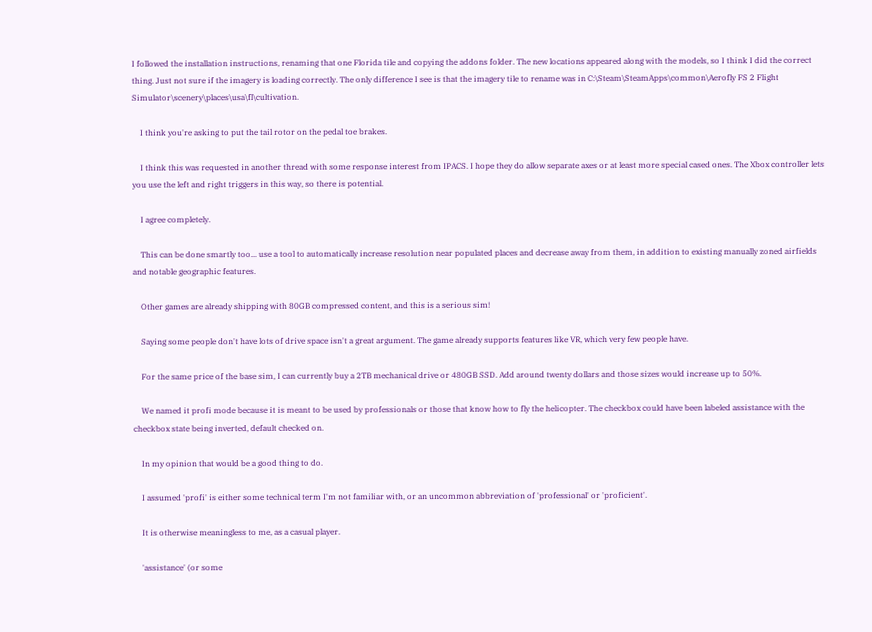I followed the installation instructions, renaming that one Florida tile and copying the addons folder. The new locations appeared along with the models, so I think I did the correct thing. Just not sure if the imagery is loading correctly. The only difference I see is that the imagery tile to rename was in C:\Steam\SteamApps\common\Aerofly FS 2 Flight Simulator\scenery\places\usa\fl\cultivation.

    I think you're asking to put the tail rotor on the pedal toe brakes.

    I think this was requested in another thread with some response interest from IPACS. I hope they do allow separate axes or at least more special cased ones. The Xbox controller lets you use the left and right triggers in this way, so there is potential.

    I agree completely.

    This can be done smartly too... use a tool to automatically increase resolution near populated places and decrease away from them, in addition to existing manually zoned airfields and notable geographic features.

    Other games are already shipping with 80GB compressed content, and this is a serious sim!

    Saying some people don't have lots of drive space isn't a great argument. The game already supports features like VR, which very few people have.

    For the same price of the base sim, I can currently buy a 2TB mechanical drive or 480GB SSD. Add around twenty dollars and those sizes would increase up to 50%.

    We named it profi mode because it is meant to be used by professionals or those that know how to fly the helicopter. The checkbox could have been labeled assistance with the checkbox state being inverted, default checked on.

    In my opinion that would be a good thing to do.

    I assumed 'profi' is either some technical term I'm not familiar with, or an uncommon abbreviation of 'professional' or 'proficient'.

    It is otherwise meaningless to me, as a casual player.

    'assistance' (or some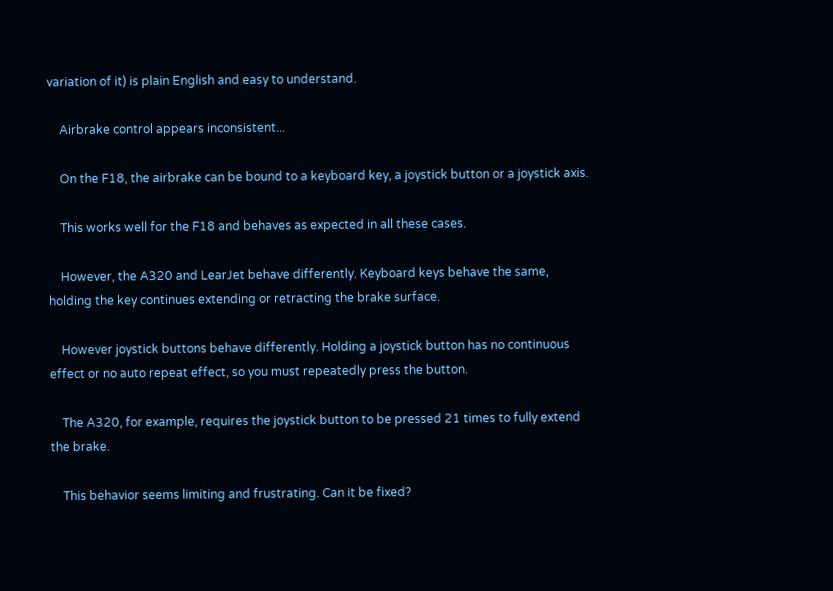variation of it) is plain English and easy to understand.

    Airbrake control appears inconsistent...

    On the F18, the airbrake can be bound to a keyboard key, a joystick button or a joystick axis.

    This works well for the F18 and behaves as expected in all these cases.

    However, the A320 and LearJet behave differently. Keyboard keys behave the same, holding the key continues extending or retracting the brake surface.

    However joystick buttons behave differently. Holding a joystick button has no continuous effect or no auto repeat effect, so you must repeatedly press the button.

    The A320, for example, requires the joystick button to be pressed 21 times to fully extend the brake.

    This behavior seems limiting and frustrating. Can it be fixed?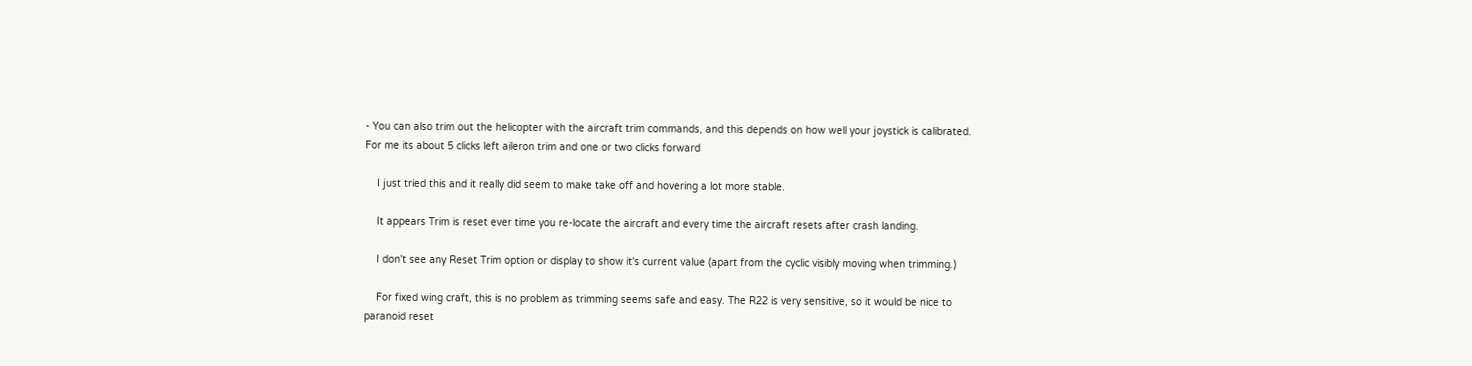- You can also trim out the helicopter with the aircraft trim commands, and this depends on how well your joystick is calibrated. For me its about 5 clicks left aileron trim and one or two clicks forward

    I just tried this and it really did seem to make take off and hovering a lot more stable.

    It appears Trim is reset ever time you re-locate the aircraft and every time the aircraft resets after crash landing.

    I don't see any Reset Trim option or display to show it's current value (apart from the cyclic visibly moving when trimming.)

    For fixed wing craft, this is no problem as trimming seems safe and easy. The R22 is very sensitive, so it would be nice to paranoid reset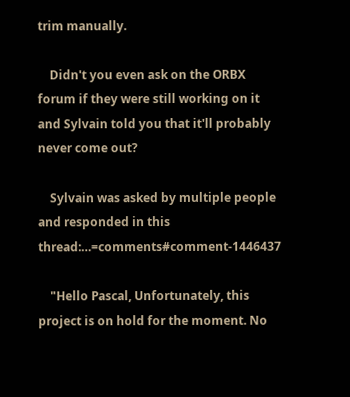trim manually.

    Didn't you even ask on the ORBX forum if they were still working on it and Sylvain told you that it'll probably never come out?

    Sylvain was asked by multiple people and responded in this thread:…=comments#comment-1446437

    "Hello Pascal, Unfortunately, this project is on hold for the moment. No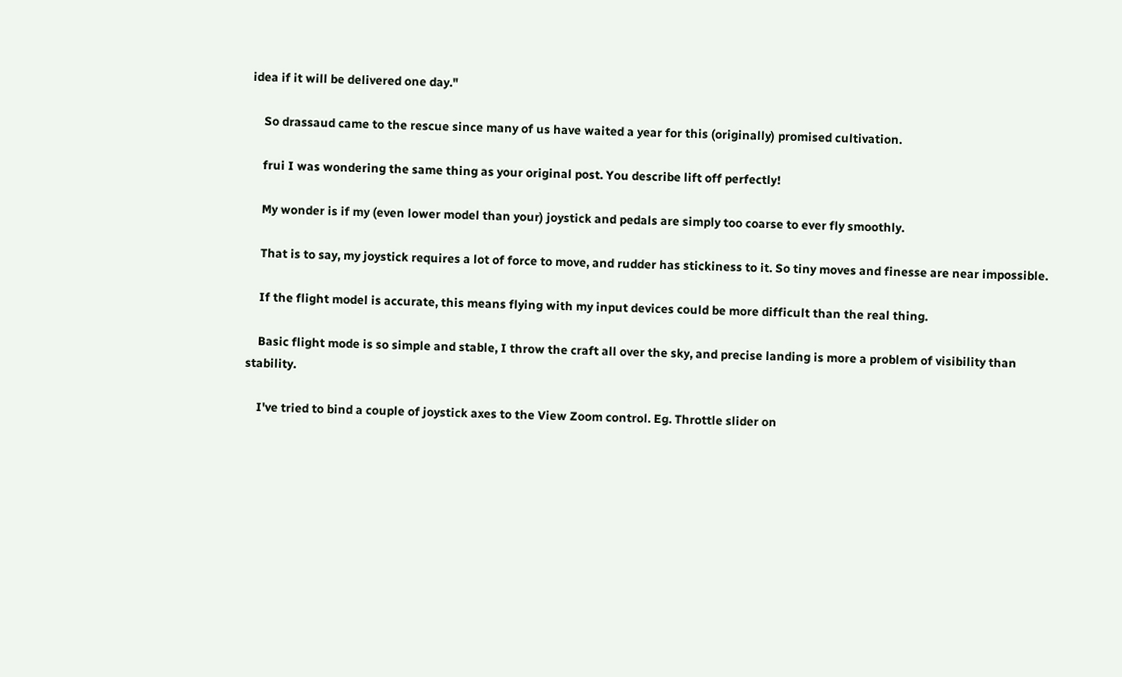idea if it will be delivered one day."

    So drassaud came to the rescue since many of us have waited a year for this (originally) promised cultivation.

    frui I was wondering the same thing as your original post. You describe lift off perfectly!

    My wonder is if my (even lower model than your) joystick and pedals are simply too coarse to ever fly smoothly.

    That is to say, my joystick requires a lot of force to move, and rudder has stickiness to it. So tiny moves and finesse are near impossible.

    If the flight model is accurate, this means flying with my input devices could be more difficult than the real thing.

    Basic flight mode is so simple and stable, I throw the craft all over the sky, and precise landing is more a problem of visibility than stability.

    I've tried to bind a couple of joystick axes to the View Zoom control. Eg. Throttle slider on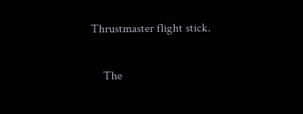Thrustmaster flight stick.

    The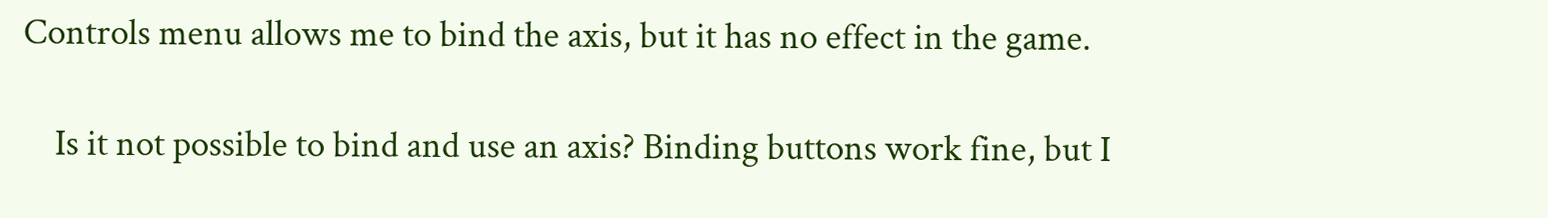Controls menu allows me to bind the axis, but it has no effect in the game.

    Is it not possible to bind and use an axis? Binding buttons work fine, but I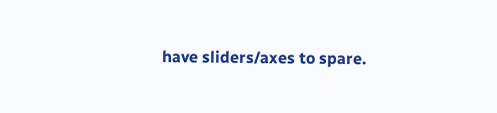have sliders/axes to spare.